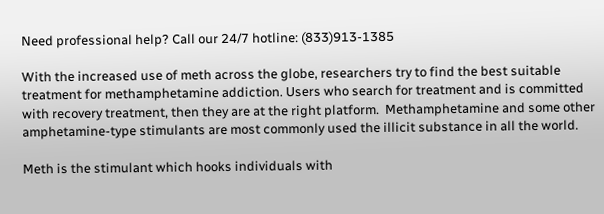Need professional help? Call our 24/7 hotline: (833)913-1385

With the increased use of meth across the globe, researchers try to find the best suitable treatment for methamphetamine addiction. Users who search for treatment and is committed with recovery treatment, then they are at the right platform.  Methamphetamine and some other amphetamine-type stimulants are most commonly used the illicit substance in all the world.

Meth is the stimulant which hooks individuals with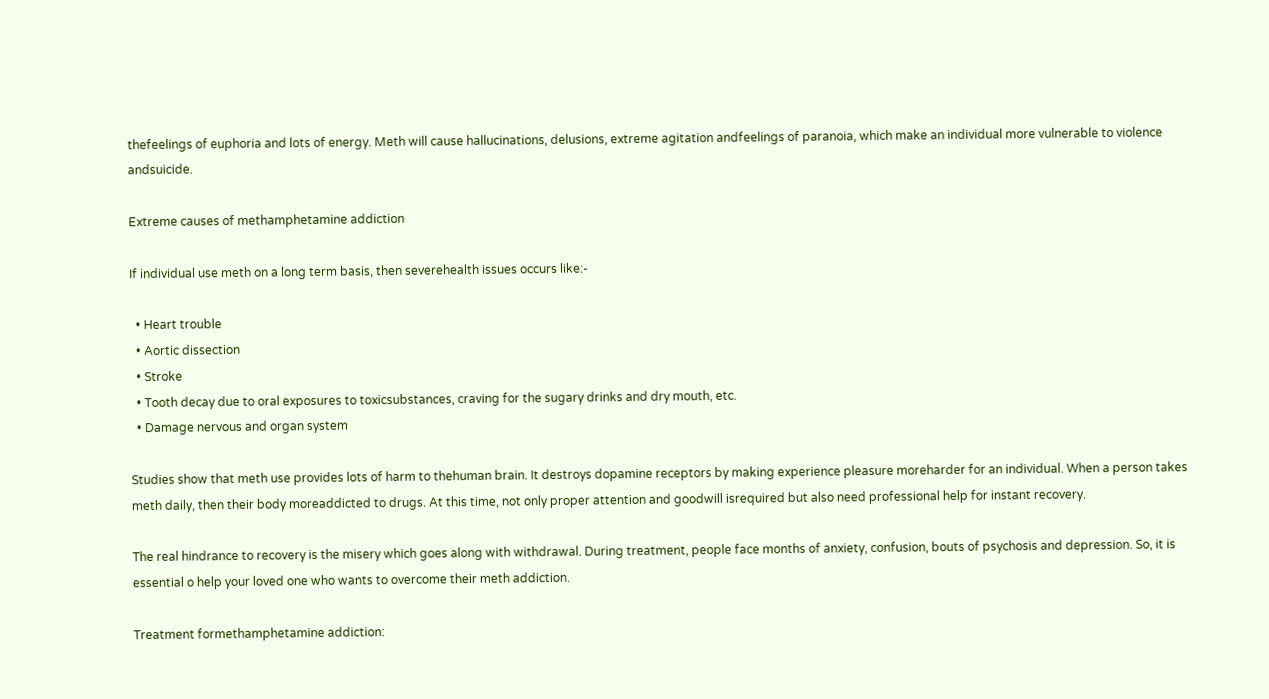thefeelings of euphoria and lots of energy. Meth will cause hallucinations, delusions, extreme agitation andfeelings of paranoia, which make an individual more vulnerable to violence andsuicide.

Extreme causes of methamphetamine addiction

If individual use meth on a long term basis, then severehealth issues occurs like:-

  • Heart trouble
  • Aortic dissection
  • Stroke
  • Tooth decay due to oral exposures to toxicsubstances, craving for the sugary drinks and dry mouth, etc.
  • Damage nervous and organ system

Studies show that meth use provides lots of harm to thehuman brain. It destroys dopamine receptors by making experience pleasure moreharder for an individual. When a person takes meth daily, then their body moreaddicted to drugs. At this time, not only proper attention and goodwill isrequired but also need professional help for instant recovery.

The real hindrance to recovery is the misery which goes along with withdrawal. During treatment, people face months of anxiety, confusion, bouts of psychosis and depression. So, it is essential o help your loved one who wants to overcome their meth addiction.

Treatment formethamphetamine addiction: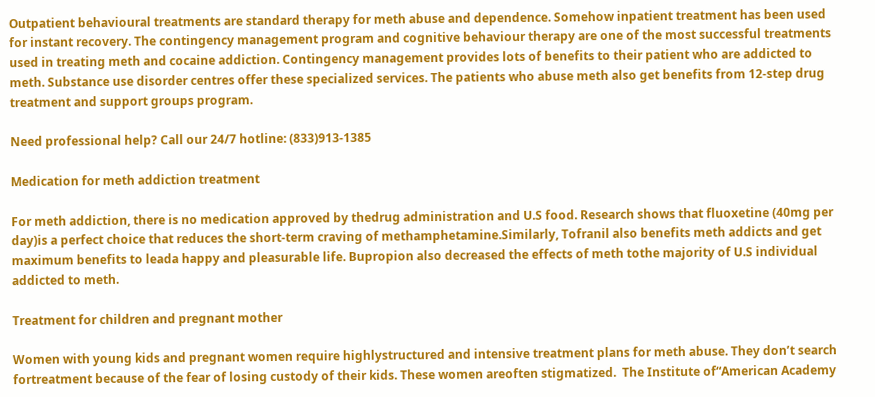Outpatient behavioural treatments are standard therapy for meth abuse and dependence. Somehow inpatient treatment has been used for instant recovery. The contingency management program and cognitive behaviour therapy are one of the most successful treatments used in treating meth and cocaine addiction. Contingency management provides lots of benefits to their patient who are addicted to meth. Substance use disorder centres offer these specialized services. The patients who abuse meth also get benefits from 12-step drug treatment and support groups program.

Need professional help? Call our 24/7 hotline: (833)913-1385

Medication for meth addiction treatment

For meth addiction, there is no medication approved by thedrug administration and U.S food. Research shows that fluoxetine (40mg per day)is a perfect choice that reduces the short-term craving of methamphetamine.Similarly, Tofranil also benefits meth addicts and get maximum benefits to leada happy and pleasurable life. Bupropion also decreased the effects of meth tothe majority of U.S individual addicted to meth.

Treatment for children and pregnant mother

Women with young kids and pregnant women require highlystructured and intensive treatment plans for meth abuse. They don’t search fortreatment because of the fear of losing custody of their kids. These women areoften stigmatized.  The Institute of“American Academy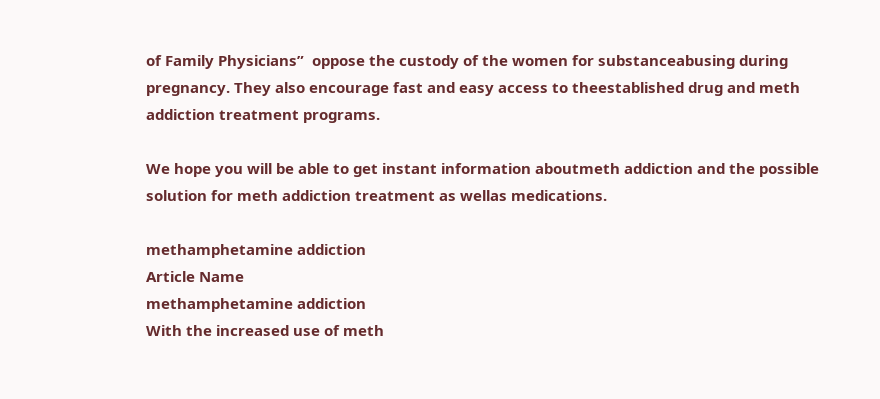of Family Physicians”  oppose the custody of the women for substanceabusing during pregnancy. They also encourage fast and easy access to theestablished drug and meth addiction treatment programs.

We hope you will be able to get instant information aboutmeth addiction and the possible solution for meth addiction treatment as wellas medications.

methamphetamine addiction
Article Name
methamphetamine addiction
With the increased use of meth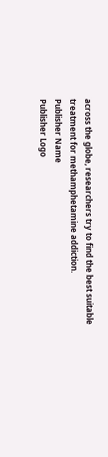across the globe, researchers try to find the best suitable treatment for methamphetamine addiction.
Publisher Name
Publisher Logo